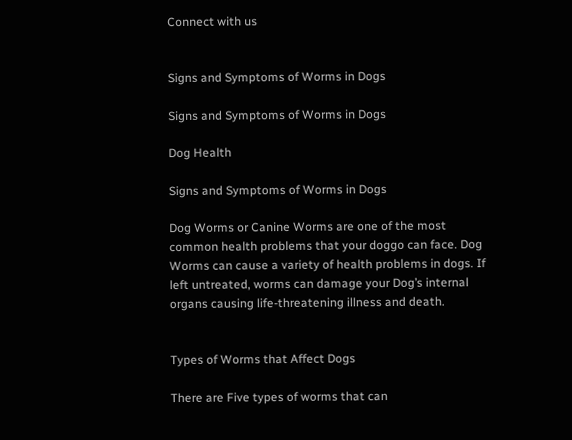Connect with us


Signs and Symptoms of Worms in Dogs

Signs and Symptoms of Worms in Dogs

Dog Health

Signs and Symptoms of Worms in Dogs

Dog Worms or Canine Worms are one of the most common health problems that your doggo can face. Dog Worms can cause a variety of health problems in dogs. If left untreated, worms can damage your Dog’s internal organs causing life-threatening illness and death.


Types of Worms that Affect Dogs

There are Five types of worms that can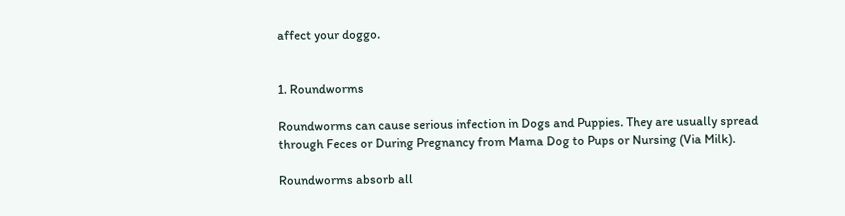affect your doggo.


1. Roundworms

Roundworms can cause serious infection in Dogs and Puppies. They are usually spread through Feces or During Pregnancy from Mama Dog to Pups or Nursing (Via Milk).

Roundworms absorb all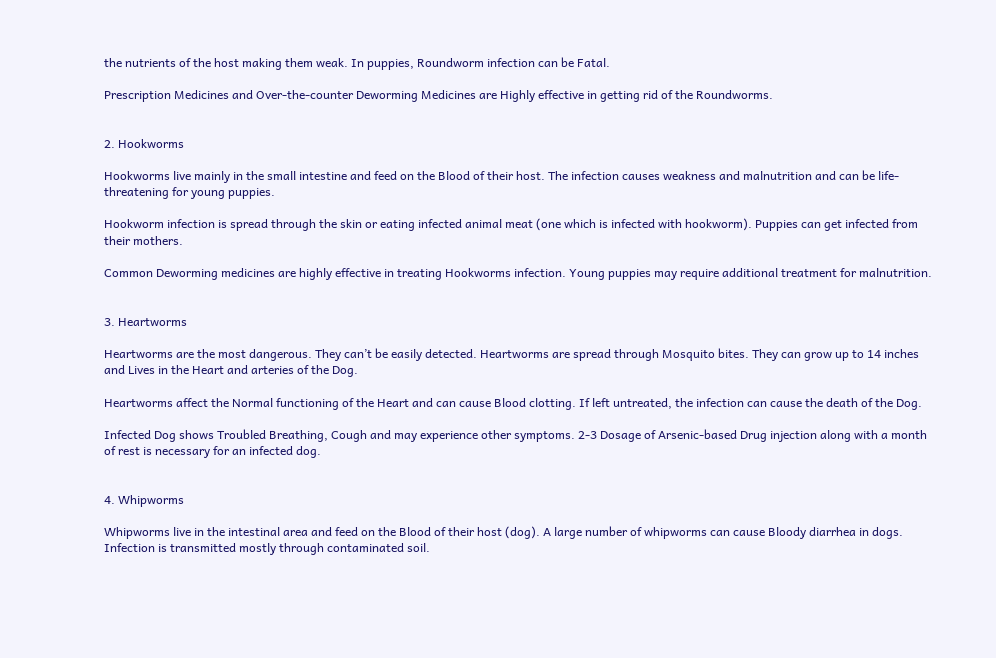the nutrients of the host making them weak. In puppies, Roundworm infection can be Fatal.

Prescription Medicines and Over-the-counter Deworming Medicines are Highly effective in getting rid of the Roundworms.


2. Hookworms

Hookworms live mainly in the small intestine and feed on the Blood of their host. The infection causes weakness and malnutrition and can be life-threatening for young puppies.

Hookworm infection is spread through the skin or eating infected animal meat (one which is infected with hookworm). Puppies can get infected from their mothers.

Common Deworming medicines are highly effective in treating Hookworms infection. Young puppies may require additional treatment for malnutrition.


3. Heartworms

Heartworms are the most dangerous. They can’t be easily detected. Heartworms are spread through Mosquito bites. They can grow up to 14 inches and Lives in the Heart and arteries of the Dog.

Heartworms affect the Normal functioning of the Heart and can cause Blood clotting. If left untreated, the infection can cause the death of the Dog.

Infected Dog shows Troubled Breathing, Cough and may experience other symptoms. 2-3 Dosage of Arsenic-based Drug injection along with a month of rest is necessary for an infected dog.


4. Whipworms

Whipworms live in the intestinal area and feed on the Blood of their host (dog). A large number of whipworms can cause Bloody diarrhea in dogs. Infection is transmitted mostly through contaminated soil.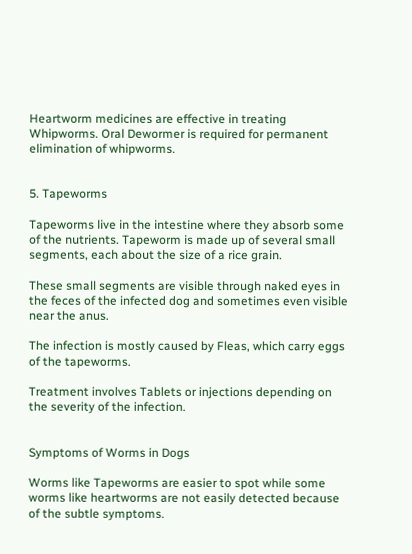Heartworm medicines are effective in treating Whipworms. Oral Dewormer is required for permanent elimination of whipworms.


5. Tapeworms

Tapeworms live in the intestine where they absorb some of the nutrients. Tapeworm is made up of several small segments, each about the size of a rice grain.

These small segments are visible through naked eyes in the feces of the infected dog and sometimes even visible near the anus.

The infection is mostly caused by Fleas, which carry eggs of the tapeworms.

Treatment involves Tablets or injections depending on the severity of the infection.


Symptoms of Worms in Dogs

Worms like Tapeworms are easier to spot while some worms like heartworms are not easily detected because of the subtle symptoms.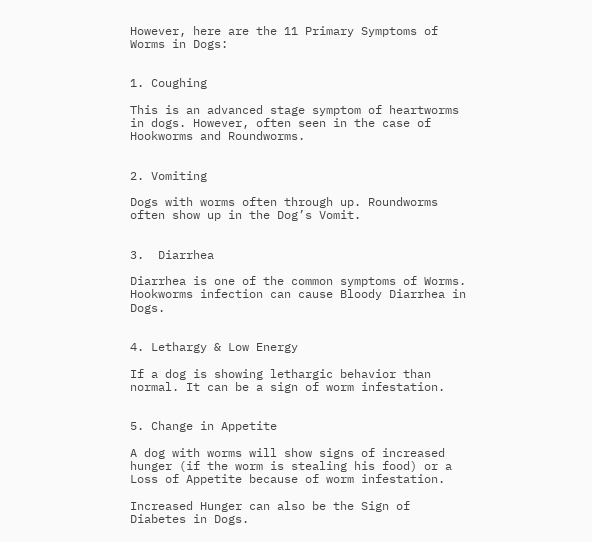However, here are the 11 Primary Symptoms of Worms in Dogs:


1. Coughing

This is an advanced stage symptom of heartworms in dogs. However, often seen in the case of Hookworms and Roundworms.


2. Vomiting

Dogs with worms often through up. Roundworms often show up in the Dog’s Vomit.


3.  Diarrhea

Diarrhea is one of the common symptoms of Worms. Hookworms infection can cause Bloody Diarrhea in Dogs.


4. Lethargy & Low Energy

If a dog is showing lethargic behavior than normal. It can be a sign of worm infestation.


5. Change in Appetite

A dog with worms will show signs of increased hunger (if the worm is stealing his food) or a Loss of Appetite because of worm infestation.

Increased Hunger can also be the Sign of Diabetes in Dogs.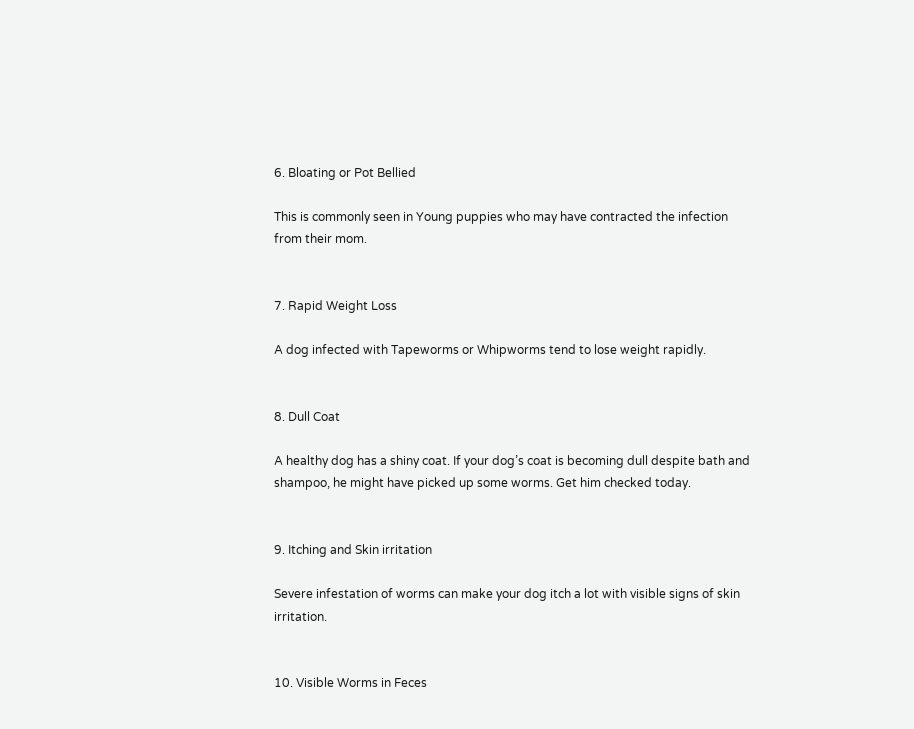6. Bloating or Pot Bellied

This is commonly seen in Young puppies who may have contracted the infection from their mom.


7. Rapid Weight Loss

A dog infected with Tapeworms or Whipworms tend to lose weight rapidly.


8. Dull Coat

A healthy dog has a shiny coat. If your dog’s coat is becoming dull despite bath and shampoo, he might have picked up some worms. Get him checked today.


9. Itching and Skin irritation

Severe infestation of worms can make your dog itch a lot with visible signs of skin irritation.


10. Visible Worms in Feces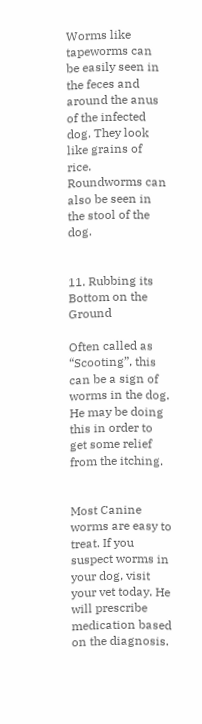Worms like tapeworms can be easily seen in the feces and around the anus of the infected dog. They look like grains of rice. Roundworms can also be seen in the stool of the dog.


11. Rubbing its Bottom on the Ground

Often called as “Scooting”, this can be a sign of worms in the dog. He may be doing this in order to get some relief from the itching.


Most Canine worms are easy to treat. If you suspect worms in your dog, visit your vet today. He will prescribe medication based on the diagnosis.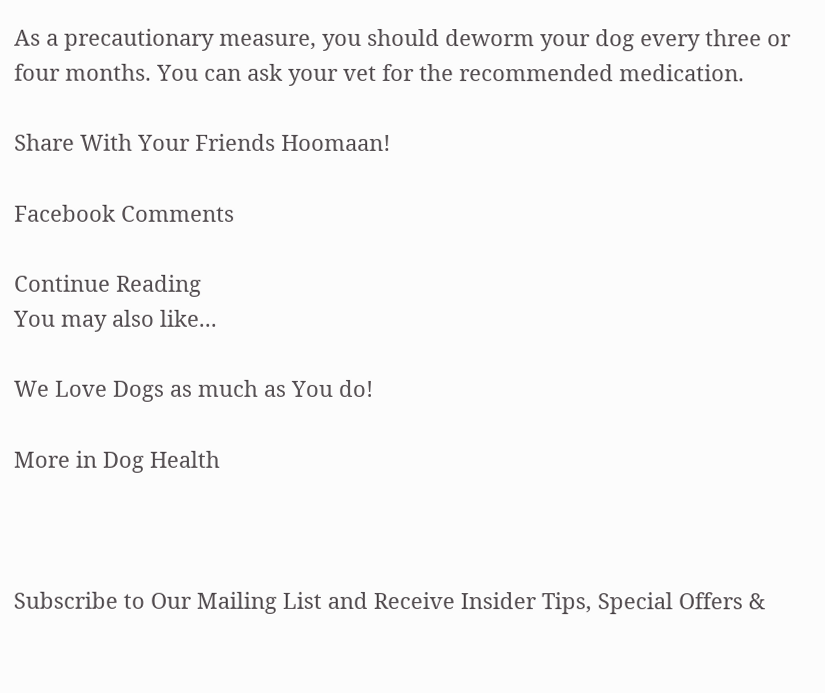As a precautionary measure, you should deworm your dog every three or four months. You can ask your vet for the recommended medication.

Share With Your Friends Hoomaan!

Facebook Comments

Continue Reading
You may also like...

We Love Dogs as much as You do!

More in Dog Health



Subscribe to Our Mailing List and Receive Insider Tips, Special Offers &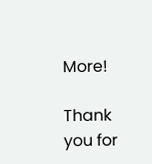More!

Thank you for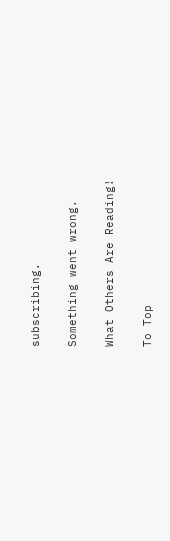subscribing.

Something went wrong.

What Others Are Reading!

To Top